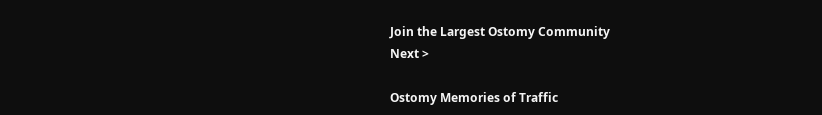Join the Largest Ostomy Community
Next >

Ostomy Memories of Traffic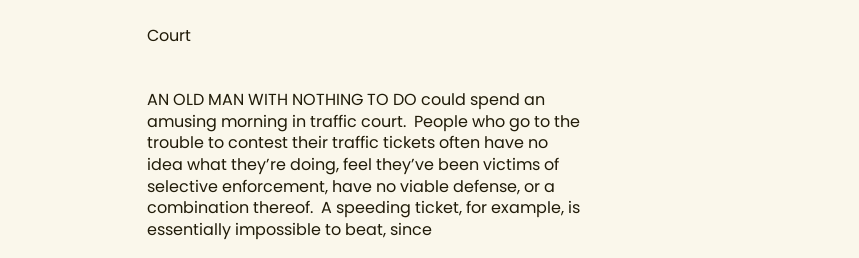Court


AN OLD MAN WITH NOTHING TO DO could spend an amusing morning in traffic court.  People who go to the trouble to contest their traffic tickets often have no idea what they’re doing, feel they’ve been victims of selective enforcement, have no viable defense, or a combination thereof.  A speeding ticket, for example, is essentially impossible to beat, since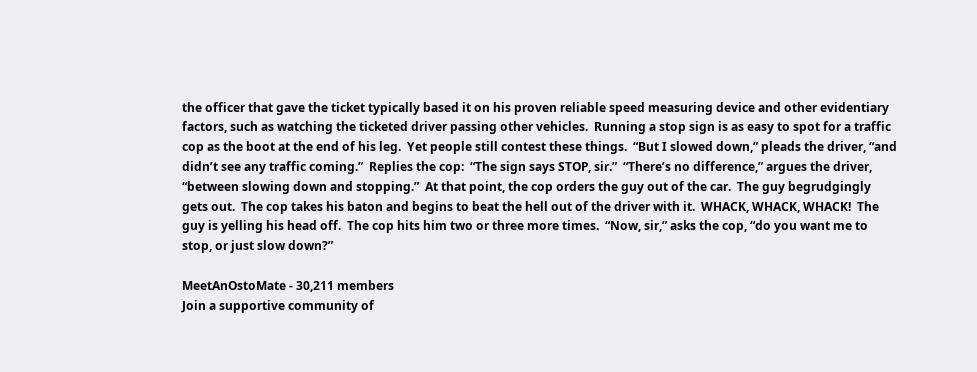the officer that gave the ticket typically based it on his proven reliable speed measuring device and other evidentiary factors, such as watching the ticketed driver passing other vehicles.  Running a stop sign is as easy to spot for a traffic cop as the boot at the end of his leg.  Yet people still contest these things.  “But I slowed down,” pleads the driver, “and didn’t see any traffic coming.”  Replies the cop:  “The sign says STOP, sir.”  “There’s no difference,” argues the driver, “between slowing down and stopping.”  At that point, the cop orders the guy out of the car.  The guy begrudgingly gets out.  The cop takes his baton and begins to beat the hell out of the driver with it.  WHACK, WHACK, WHACK!  The guy is yelling his head off.  The cop hits him two or three more times.  “Now, sir,” asks the cop, “do you want me to stop, or just slow down?”

MeetAnOstoMate - 30,211 members
Join a supportive community of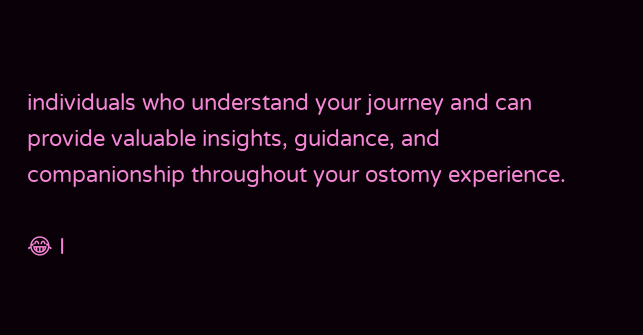individuals who understand your journey and can provide valuable insights, guidance, and companionship throughout your ostomy experience.

😂 I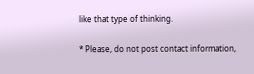like that type of thinking.

* Please, do not post contact information,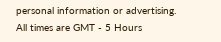personal information or advertising.
All times are GMT - 5 Hours